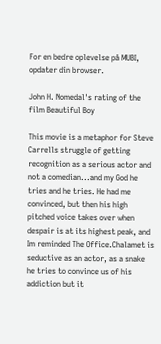For en bedre oplevelse på MUBI, opdater din browser.

John H. Nomedal's rating of the film Beautiful Boy

This movie is a metaphor for Steve Carrells struggle of getting recognition as a serious actor and not a comedian...and my God he tries and he tries. He had me convinced, but then his high pitched voice takes over when despair is at its highest peak, and Im reminded The Office.Chalamet is seductive as an actor, as a snake he tries to convince us of his addiction but it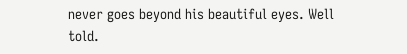never goes beyond his beautiful eyes. Well told.